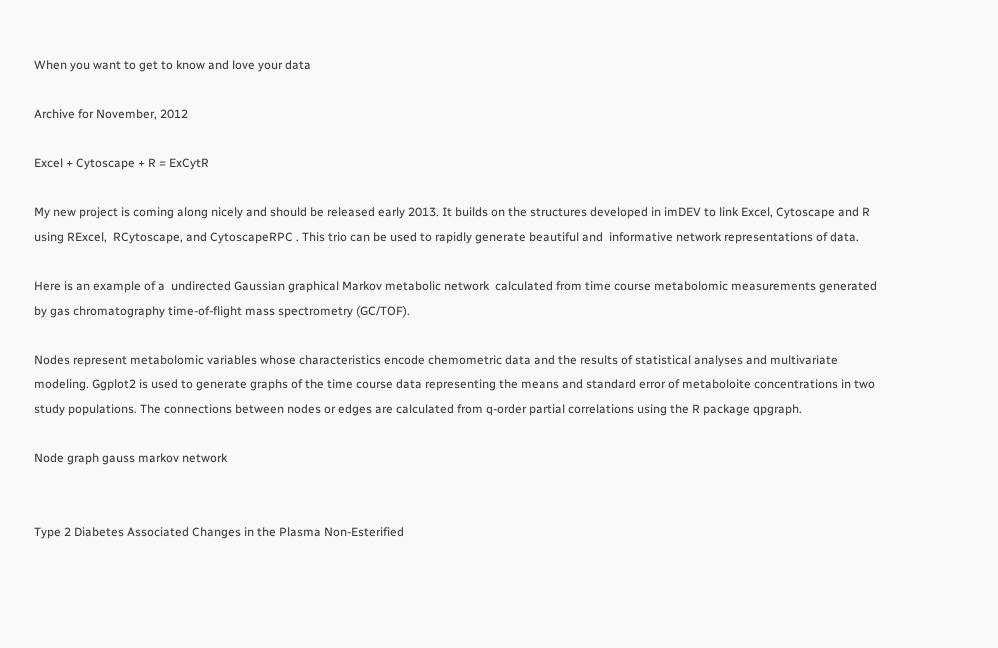When you want to get to know and love your data

Archive for November, 2012

Excel + Cytoscape + R = ExCytR

My new project is coming along nicely and should be released early 2013. It builds on the structures developed in imDEV to link Excel, Cytoscape and R using RExcel,  RCytoscape, and CytoscapeRPC . This trio can be used to rapidly generate beautiful and  informative network representations of data.

Here is an example of a  undirected Gaussian graphical Markov metabolic network  calculated from time course metabolomic measurements generated by gas chromatography time-of-flight mass spectrometry (GC/TOF).

Nodes represent metabolomic variables whose characteristics encode chemometric data and the results of statistical analyses and multivariate modeling. Ggplot2 is used to generate graphs of the time course data representing the means and standard error of metaboloite concentrations in two study populations. The connections between nodes or edges are calculated from q-order partial correlations using the R package qpgraph.

Node graph gauss markov network


Type 2 Diabetes Associated Changes in the Plasma Non-Esterified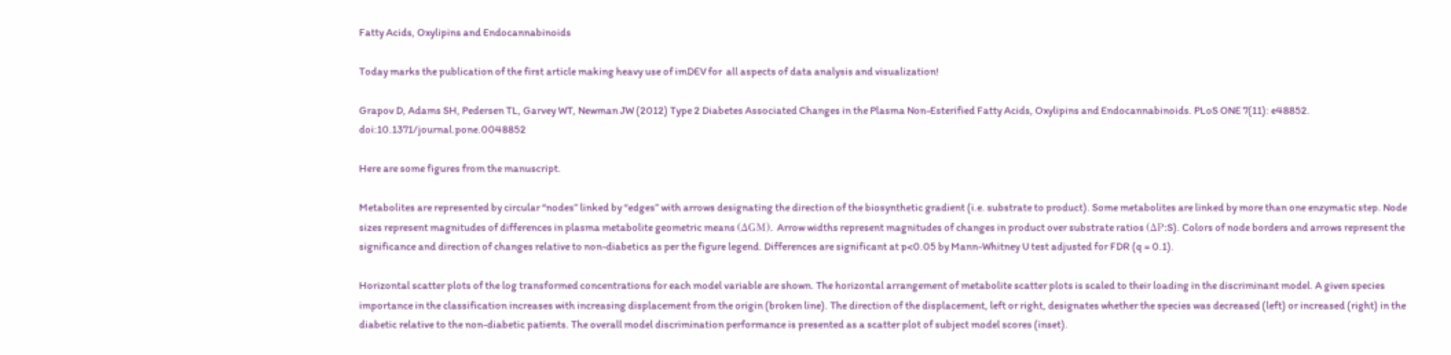Fatty Acids, Oxylipins and Endocannabinoids

Today marks the publication of the first article making heavy use of imDEV for  all aspects of data analysis and visualization!

Grapov D, Adams SH, Pedersen TL, Garvey WT, Newman JW (2012) Type 2 Diabetes Associated Changes in the Plasma Non-Esterified Fatty Acids, Oxylipins and Endocannabinoids. PLoS ONE 7(11): e48852. doi:10.1371/journal.pone.0048852

Here are some figures from the manuscript.

Metabolites are represented by circular “nodes” linked by “edges” with arrows designating the direction of the biosynthetic gradient (i.e. substrate to product). Some metabolites are linked by more than one enzymatic step. Node sizes represent magnitudes of differences in plasma metabolite geometric means (ΔGM). Arrow widths represent magnitudes of changes in product over substrate ratios (ΔP:S). Colors of node borders and arrows represent the significance and direction of changes relative to non-diabetics as per the figure legend. Differences are significant at p<0.05 by Mann-Whitney U test adjusted for FDR (q = 0.1).

Horizontal scatter plots of the log transformed concentrations for each model variable are shown. The horizontal arrangement of metabolite scatter plots is scaled to their loading in the discriminant model. A given species importance in the classification increases with increasing displacement from the origin (broken line). The direction of the displacement, left or right, designates whether the species was decreased (left) or increased (right) in the diabetic relative to the non-diabetic patients. The overall model discrimination performance is presented as a scatter plot of subject model scores (inset).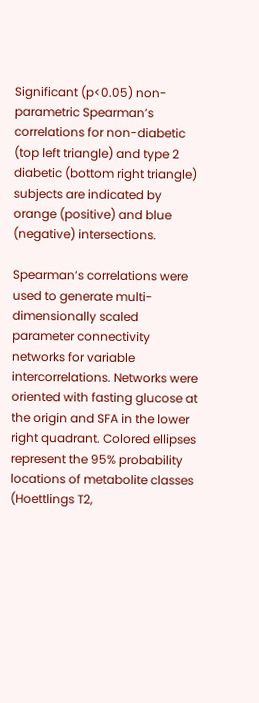Significant (p<0.05) non-parametric Spearman’s correlations for non-diabetic (top left triangle) and type 2 diabetic (bottom right triangle) subjects are indicated by orange (positive) and blue (negative) intersections.

Spearman’s correlations were used to generate multi-dimensionally scaled parameter connectivity networks for variable intercorrelations. Networks were oriented with fasting glucose at the origin and SFA in the lower right quadrant. Colored ellipses represent the 95% probability locations of metabolite classes (Hoettlings T2,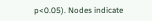p<0.05). Nodes indicate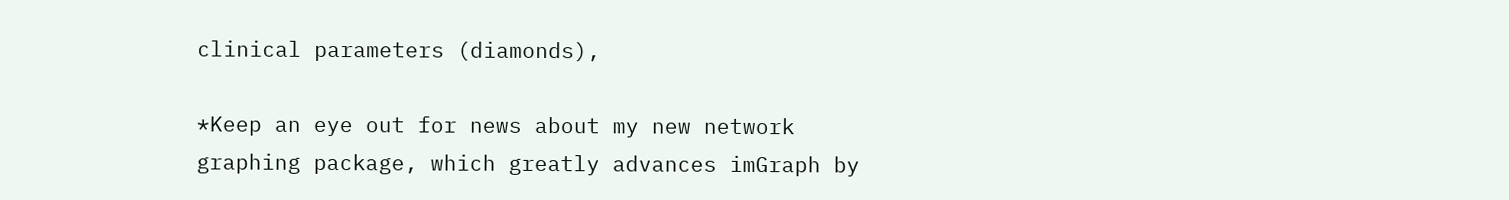clinical parameters (diamonds),

*Keep an eye out for news about my new network graphing package, which greatly advances imGraph by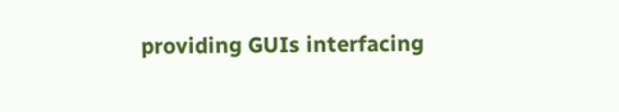providing GUIs interfacing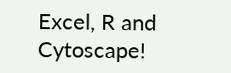Excel, R and Cytoscape!